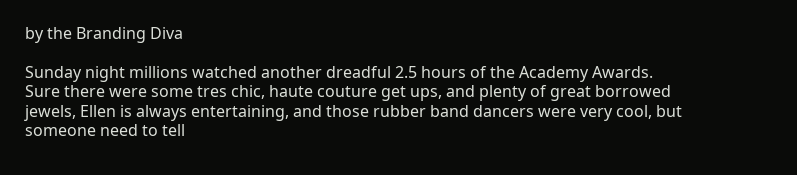by the Branding Diva

Sunday night millions watched another dreadful 2.5 hours of the Academy Awards. Sure there were some tres chic, haute couture get ups, and plenty of great borrowed jewels, Ellen is always entertaining, and those rubber band dancers were very cool, but someone need to tell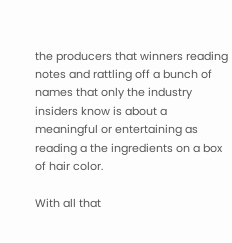the producers that winners reading notes and rattling off a bunch of names that only the industry insiders know is about a meaningful or entertaining as reading a the ingredients on a box of hair color.

With all that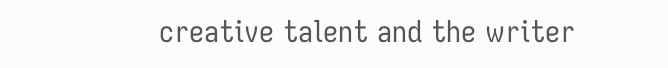creative talent and the writer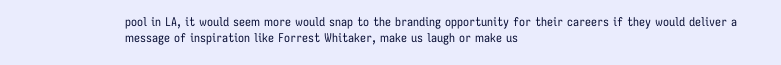pool in LA, it would seem more would snap to the branding opportunity for their careers if they would deliver a message of inspiration like Forrest Whitaker, make us laugh or make us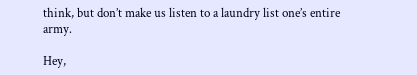think, but don’t make us listen to a laundry list one’s entire army.

Hey,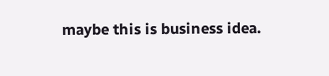maybe this is business idea.